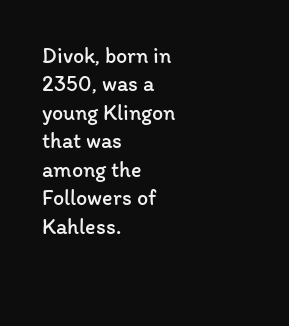Divok, born in 2350, was a young Klingon that was among the Followers of Kahless.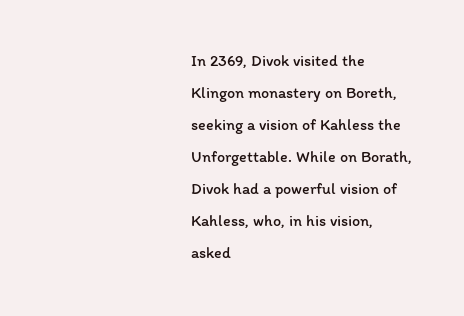In 2369, Divok visited the Klingon monastery on Boreth, seeking a vision of Kahless the Unforgettable. While on Borath, Divok had a powerful vision of Kahless, who, in his vision, asked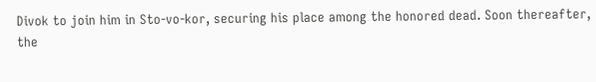Divok to join him in Sto-vo-kor, securing his place among the honored dead. Soon thereafter, the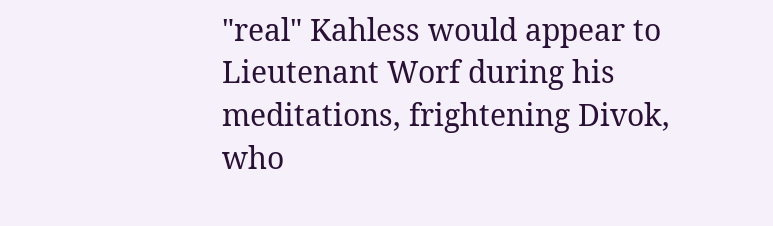"real" Kahless would appear to Lieutenant Worf during his meditations, frightening Divok, who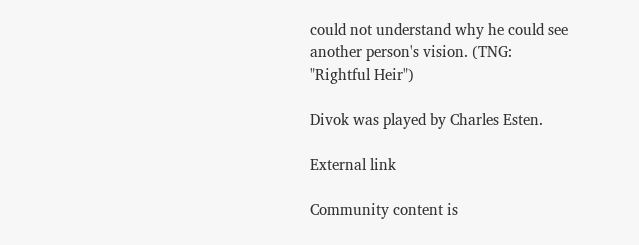could not understand why he could see another person's vision. (TNG: "Rightful Heir")

Divok was played by Charles Esten.

External link

Community content is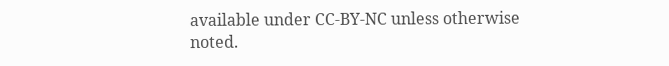available under CC-BY-NC unless otherwise noted.